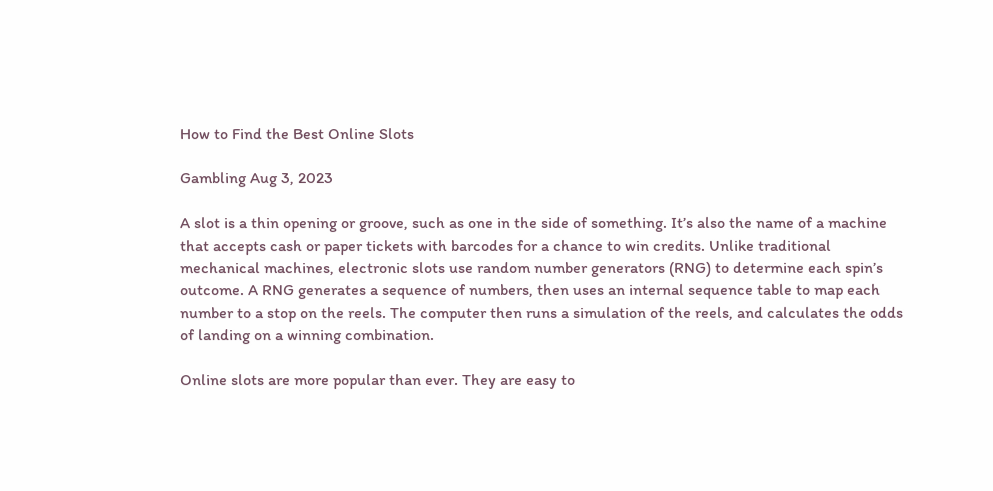How to Find the Best Online Slots

Gambling Aug 3, 2023

A slot is a thin opening or groove, such as one in the side of something. It’s also the name of a machine that accepts cash or paper tickets with barcodes for a chance to win credits. Unlike traditional mechanical machines, electronic slots use random number generators (RNG) to determine each spin’s outcome. A RNG generates a sequence of numbers, then uses an internal sequence table to map each number to a stop on the reels. The computer then runs a simulation of the reels, and calculates the odds of landing on a winning combination.

Online slots are more popular than ever. They are easy to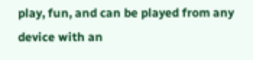play, fun, and can be played from any device with an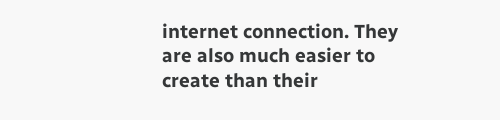internet connection. They are also much easier to create than their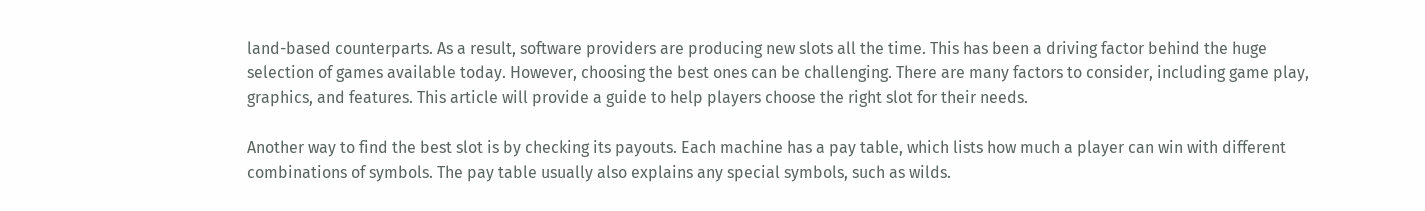land-based counterparts. As a result, software providers are producing new slots all the time. This has been a driving factor behind the huge selection of games available today. However, choosing the best ones can be challenging. There are many factors to consider, including game play, graphics, and features. This article will provide a guide to help players choose the right slot for their needs.

Another way to find the best slot is by checking its payouts. Each machine has a pay table, which lists how much a player can win with different combinations of symbols. The pay table usually also explains any special symbols, such as wilds.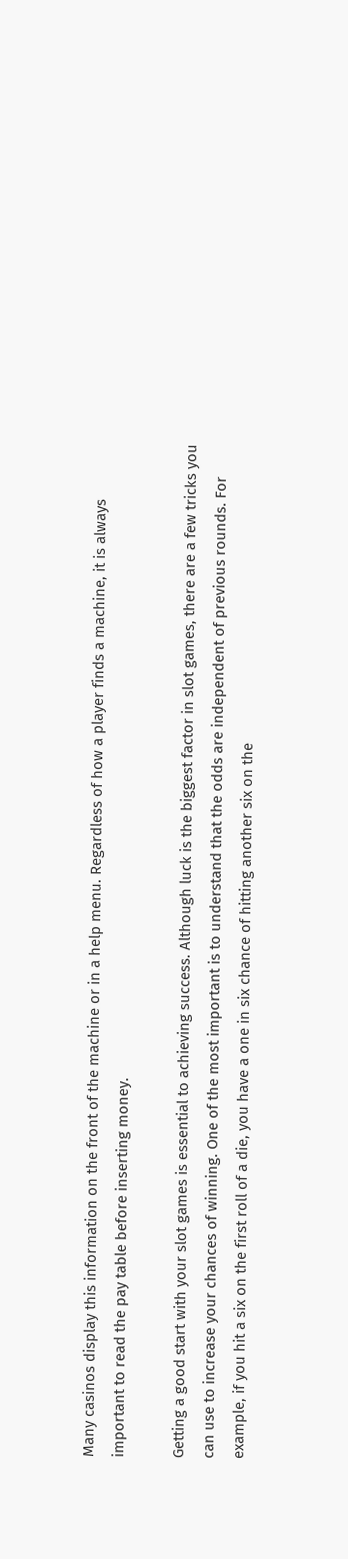Many casinos display this information on the front of the machine or in a help menu. Regardless of how a player finds a machine, it is always important to read the pay table before inserting money.

Getting a good start with your slot games is essential to achieving success. Although luck is the biggest factor in slot games, there are a few tricks you can use to increase your chances of winning. One of the most important is to understand that the odds are independent of previous rounds. For example, if you hit a six on the first roll of a die, you have a one in six chance of hitting another six on the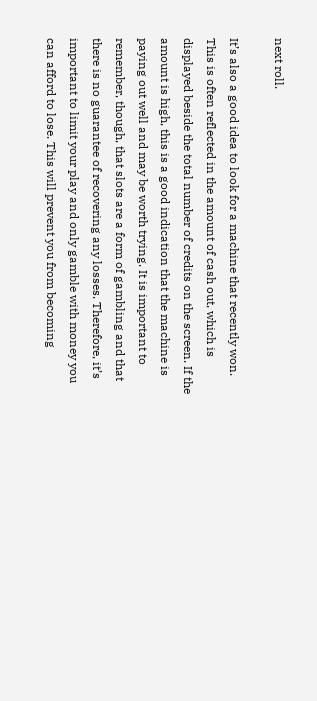next roll.

It’s also a good idea to look for a machine that recently won. This is often reflected in the amount of cash out, which is displayed beside the total number of credits on the screen. If the amount is high, this is a good indication that the machine is paying out well and may be worth trying. It is important to remember, though, that slots are a form of gambling and that there is no guarantee of recovering any losses. Therefore, it’s important to limit your play and only gamble with money you can afford to lose. This will prevent you from becoming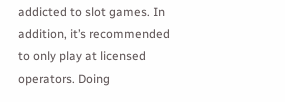addicted to slot games. In addition, it’s recommended to only play at licensed operators. Doing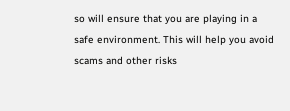so will ensure that you are playing in a safe environment. This will help you avoid scams and other risks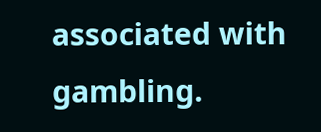associated with gambling.